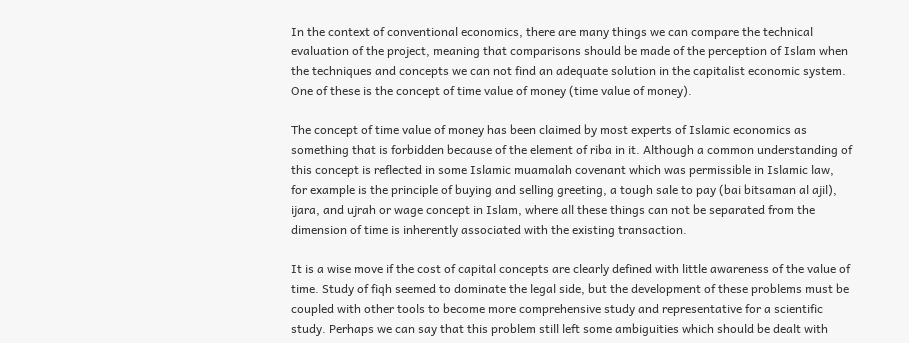In the context of conventional economics, there are many things we can compare the technical evaluation of the project, meaning that comparisons should be made of the perception of Islam when the techniques and concepts we can not find an adequate solution in the capitalist economic system. One of these is the concept of time value of money (time value of money).

The concept of time value of money has been claimed by most experts of Islamic economics as something that is forbidden because of the element of riba in it. Although a common understanding of this concept is reflected in some Islamic muamalah covenant which was permissible in Islamic law, for example is the principle of buying and selling greeting, a tough sale to pay (bai bitsaman al ajil), ijara, and ujrah or wage concept in Islam, where all these things can not be separated from the dimension of time is inherently associated with the existing transaction.

It is a wise move if the cost of capital concepts are clearly defined with little awareness of the value of time. Study of fiqh seemed to dominate the legal side, but the development of these problems must be coupled with other tools to become more comprehensive study and representative for a scientific study. Perhaps we can say that this problem still left some ambiguities which should be dealt with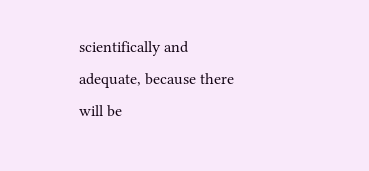scientifically and adequate, because there will be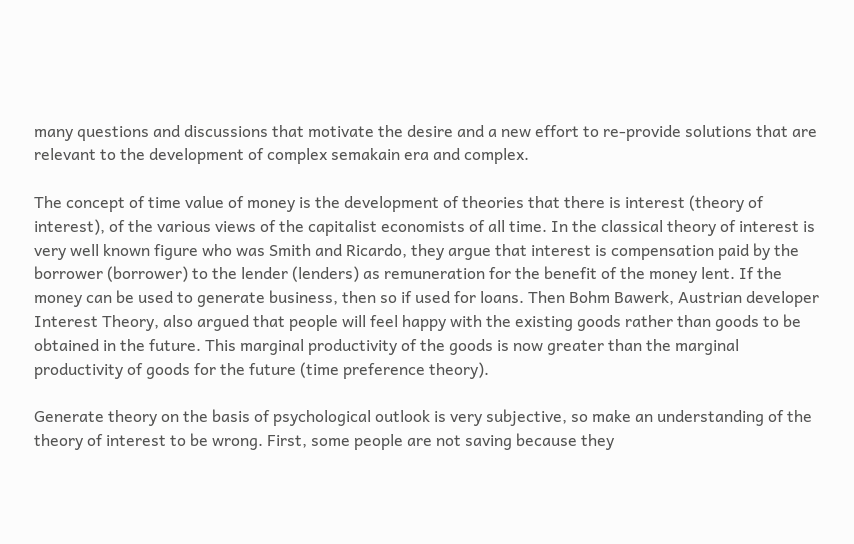many questions and discussions that motivate the desire and a new effort to re-provide solutions that are relevant to the development of complex semakain era and complex.

The concept of time value of money is the development of theories that there is interest (theory of interest), of the various views of the capitalist economists of all time. In the classical theory of interest is very well known figure who was Smith and Ricardo, they argue that interest is compensation paid by the borrower (borrower) to the lender (lenders) as remuneration for the benefit of the money lent. If the money can be used to generate business, then so if used for loans. Then Bohm Bawerk, Austrian developer Interest Theory, also argued that people will feel happy with the existing goods rather than goods to be obtained in the future. This marginal productivity of the goods is now greater than the marginal productivity of goods for the future (time preference theory).

Generate theory on the basis of psychological outlook is very subjective, so make an understanding of the theory of interest to be wrong. First, some people are not saving because they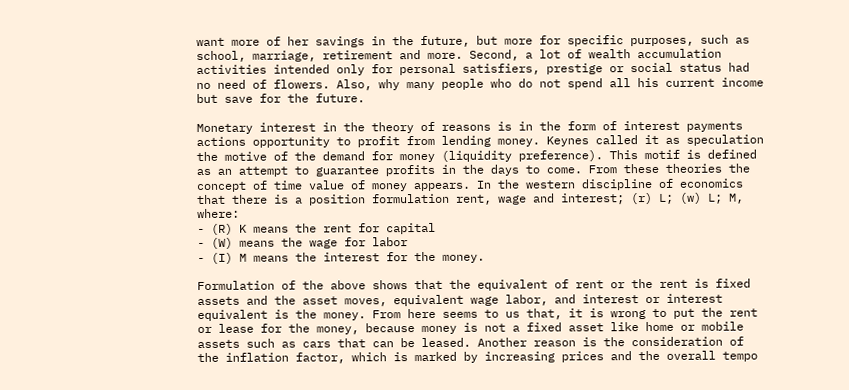want more of her savings in the future, but more for specific purposes, such as school, marriage, retirement and more. Second, a lot of wealth accumulation activities intended only for personal satisfiers, prestige or social status had no need of flowers. Also, why many people who do not spend all his current income but save for the future.

Monetary interest in the theory of reasons is in the form of interest payments actions opportunity to profit from lending money. Keynes called it as speculation the motive of the demand for money (liquidity preference). This motif is defined as an attempt to guarantee profits in the days to come. From these theories the concept of time value of money appears. In the western discipline of economics that there is a position formulation rent, wage and interest; (r) L; (w) L; M, where:
- (R) K means the rent for capital
- (W) means the wage for labor
- (I) M means the interest for the money.

Formulation of the above shows that the equivalent of rent or the rent is fixed assets and the asset moves, equivalent wage labor, and interest or interest equivalent is the money. From here seems to us that, it is wrong to put the rent or lease for the money, because money is not a fixed asset like home or mobile assets such as cars that can be leased. Another reason is the consideration of the inflation factor, which is marked by increasing prices and the overall tempo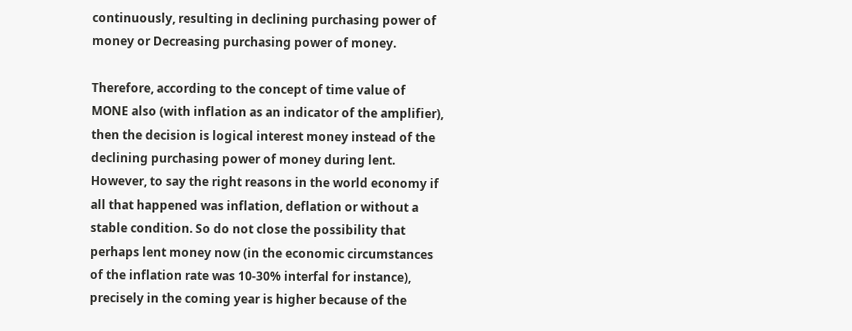continuously, resulting in declining purchasing power of money or Decreasing purchasing power of money.

Therefore, according to the concept of time value of MONE also (with inflation as an indicator of the amplifier), then the decision is logical interest money instead of the declining purchasing power of money during lent. However, to say the right reasons in the world economy if all that happened was inflation, deflation or without a stable condition. So do not close the possibility that perhaps lent money now (in the economic circumstances of the inflation rate was 10-30% interfal for instance), precisely in the coming year is higher because of the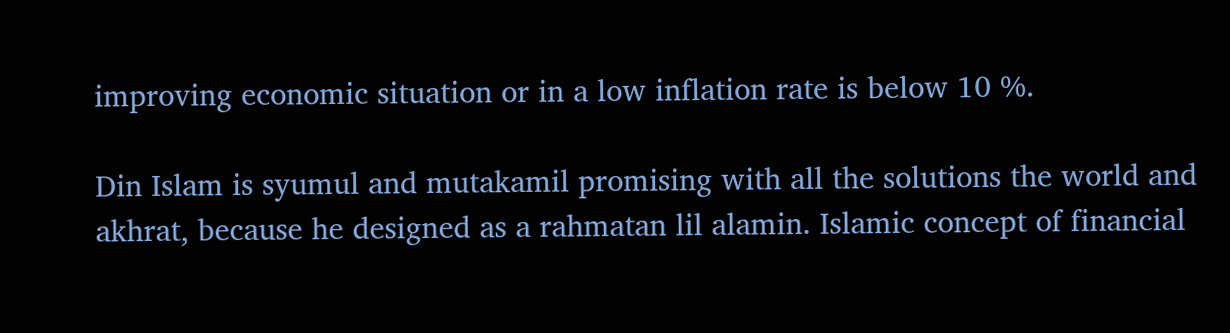improving economic situation or in a low inflation rate is below 10 %.

Din Islam is syumul and mutakamil promising with all the solutions the world and akhrat, because he designed as a rahmatan lil alamin. Islamic concept of financial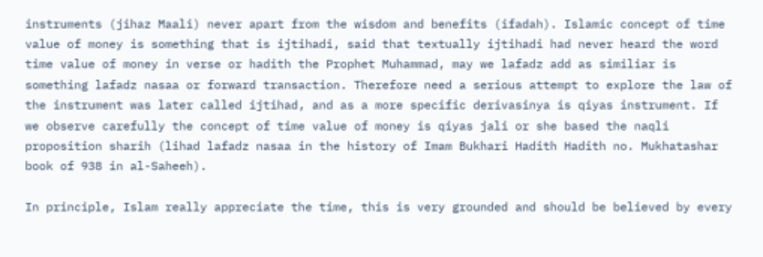instruments (jihaz Maali) never apart from the wisdom and benefits (ifadah). Islamic concept of time value of money is something that is ijtihadi, said that textually ijtihadi had never heard the word time value of money in verse or hadith the Prophet Muhammad, may we lafadz add as similiar is something lafadz nasaa or forward transaction. Therefore need a serious attempt to explore the law of the instrument was later called ijtihad, and as a more specific derivasinya is qiyas instrument. If we observe carefully the concept of time value of money is qiyas jali or she based the naqli proposition sharih (lihad lafadz nasaa in the history of Imam Bukhari Hadith Hadith no. Mukhatashar book of 938 in al-Saheeh).

In principle, Islam really appreciate the time, this is very grounded and should be believed by every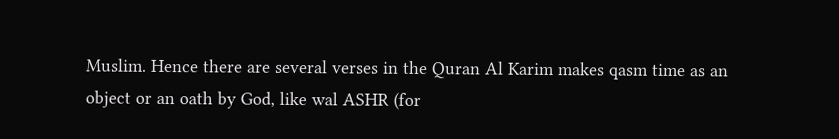Muslim. Hence there are several verses in the Quran Al Karim makes qasm time as an object or an oath by God, like wal ASHR (for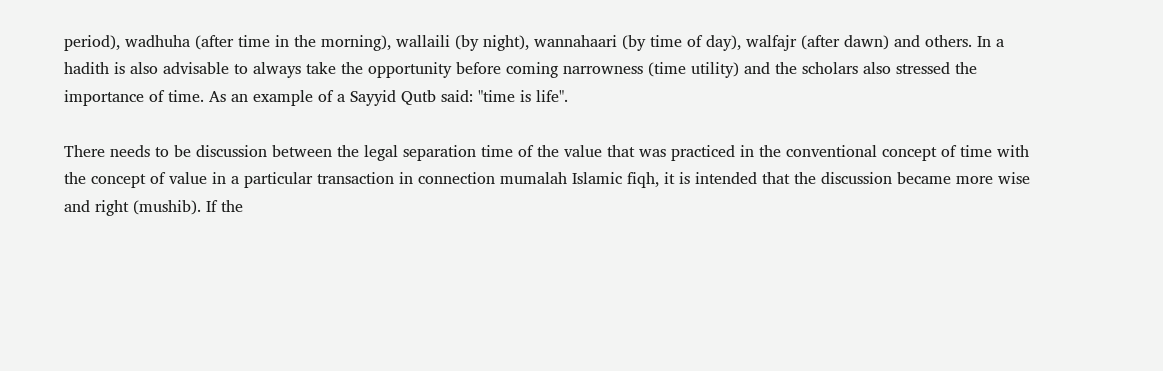period), wadhuha (after time in the morning), wallaili (by night), wannahaari (by time of day), walfajr (after dawn) and others. In a hadith is also advisable to always take the opportunity before coming narrowness (time utility) and the scholars also stressed the importance of time. As an example of a Sayyid Qutb said: "time is life".

There needs to be discussion between the legal separation time of the value that was practiced in the conventional concept of time with the concept of value in a particular transaction in connection mumalah Islamic fiqh, it is intended that the discussion became more wise and right (mushib). If the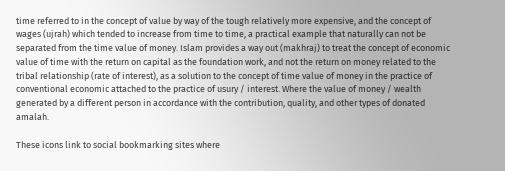time referred to in the concept of value by way of the tough relatively more expensive, and the concept of wages (ujrah) which tended to increase from time to time, a practical example that naturally can not be separated from the time value of money. Islam provides a way out (makhraj) to treat the concept of economic value of time with the return on capital as the foundation work, and not the return on money related to the tribal relationship (rate of interest), as a solution to the concept of time value of money in the practice of conventional economic attached to the practice of usury / interest. Where the value of money / wealth generated by a different person in accordance with the contribution, quality, and other types of donated amalah.

These icons link to social bookmarking sites where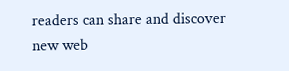readers can share and discover new web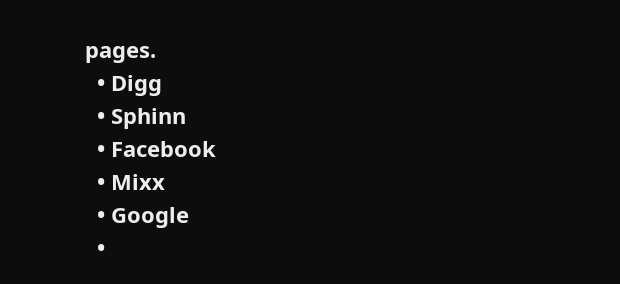pages.
  • Digg
  • Sphinn
  • Facebook
  • Mixx
  • Google
  •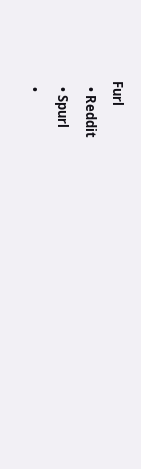Furl
  • Reddit
  • Spurl
  •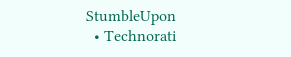StumbleUpon
  • Technorati